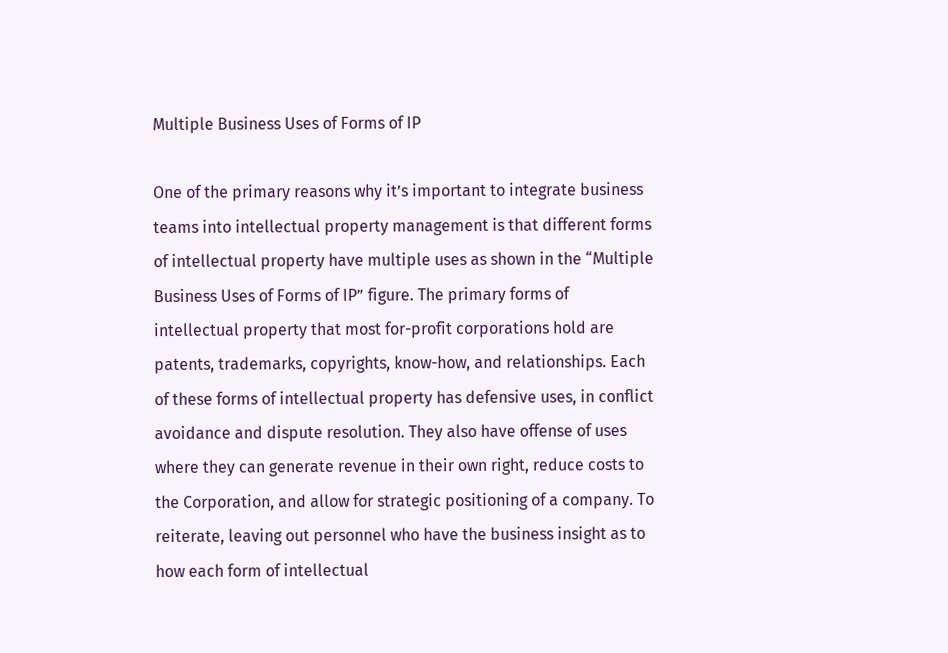Multiple Business Uses of Forms of IP

One of the primary reasons why it’s important to integrate business teams into intellectual property management is that different forms of intellectual property have multiple uses as shown in the “Multiple Business Uses of Forms of IP” figure. The primary forms of intellectual property that most for-profit corporations hold are patents, trademarks, copyrights, know-how, and relationships. Each of these forms of intellectual property has defensive uses, in conflict avoidance and dispute resolution. They also have offense of uses where they can generate revenue in their own right, reduce costs to the Corporation, and allow for strategic positioning of a company. To reiterate, leaving out personnel who have the business insight as to how each form of intellectual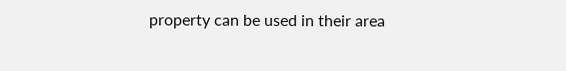property can be used in their area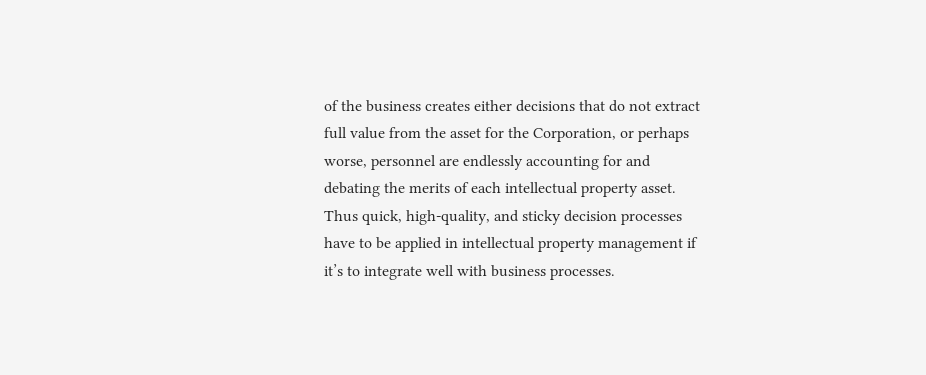of the business creates either decisions that do not extract full value from the asset for the Corporation, or perhaps worse, personnel are endlessly accounting for and debating the merits of each intellectual property asset. Thus quick, high-quality, and sticky decision processes have to be applied in intellectual property management if it’s to integrate well with business processes.